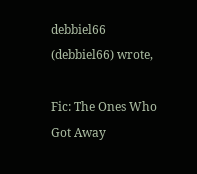debbiel66 (debbiel66) wrote,

Fic: The Ones Who Got Away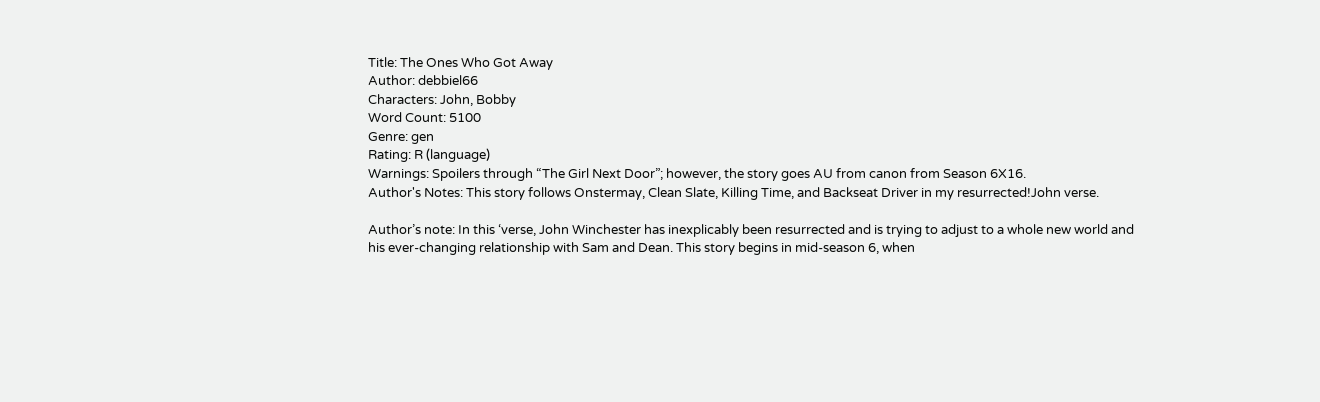Title: The Ones Who Got Away
Author: debbiel66
Characters: John, Bobby
Word Count: 5100
Genre: gen
Rating: R (language)
Warnings: Spoilers through “The Girl Next Door”; however, the story goes AU from canon from Season 6X16.
Author's Notes: This story follows Onstermay, Clean Slate, Killing Time, and Backseat Driver in my resurrected!John verse.

Author’s note: In this ‘verse, John Winchester has inexplicably been resurrected and is trying to adjust to a whole new world and his ever-changing relationship with Sam and Dean. This story begins in mid-season 6, when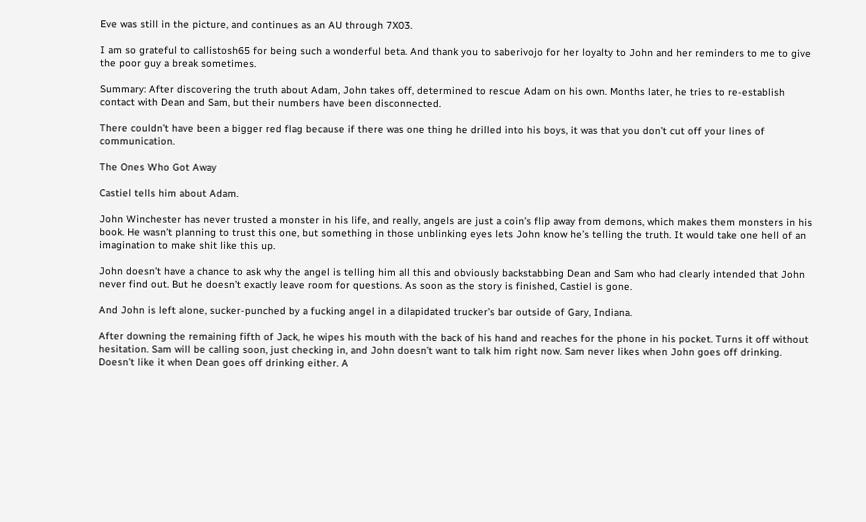Eve was still in the picture, and continues as an AU through 7X03.

I am so grateful to callistosh65 for being such a wonderful beta. And thank you to saberivojo for her loyalty to John and her reminders to me to give the poor guy a break sometimes.

Summary: After discovering the truth about Adam, John takes off, determined to rescue Adam on his own. Months later, he tries to re-establish contact with Dean and Sam, but their numbers have been disconnected.

There couldn’t have been a bigger red flag because if there was one thing he drilled into his boys, it was that you don’t cut off your lines of communication.

The Ones Who Got Away

Castiel tells him about Adam.

John Winchester has never trusted a monster in his life, and really, angels are just a coin’s flip away from demons, which makes them monsters in his book. He wasn’t planning to trust this one, but something in those unblinking eyes lets John know he’s telling the truth. It would take one hell of an imagination to make shit like this up.

John doesn’t have a chance to ask why the angel is telling him all this and obviously backstabbing Dean and Sam who had clearly intended that John never find out. But he doesn’t exactly leave room for questions. As soon as the story is finished, Castiel is gone.

And John is left alone, sucker-punched by a fucking angel in a dilapidated trucker’s bar outside of Gary, Indiana.

After downing the remaining fifth of Jack, he wipes his mouth with the back of his hand and reaches for the phone in his pocket. Turns it off without hesitation. Sam will be calling soon, just checking in, and John doesn’t want to talk him right now. Sam never likes when John goes off drinking. Doesn’t like it when Dean goes off drinking either. A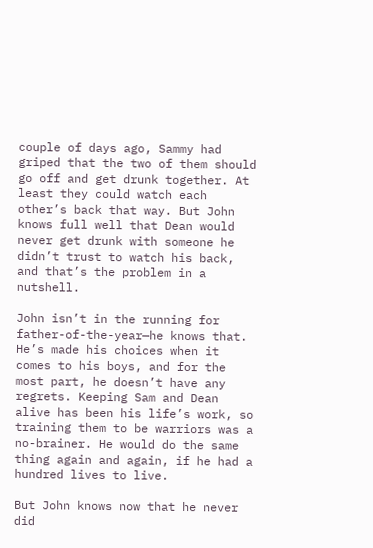couple of days ago, Sammy had griped that the two of them should go off and get drunk together. At least they could watch each other’s back that way. But John knows full well that Dean would never get drunk with someone he didn’t trust to watch his back, and that’s the problem in a nutshell.

John isn’t in the running for father-of-the-year—he knows that. He’s made his choices when it comes to his boys, and for the most part, he doesn’t have any regrets. Keeping Sam and Dean alive has been his life’s work, so training them to be warriors was a no-brainer. He would do the same thing again and again, if he had a hundred lives to live.

But John knows now that he never did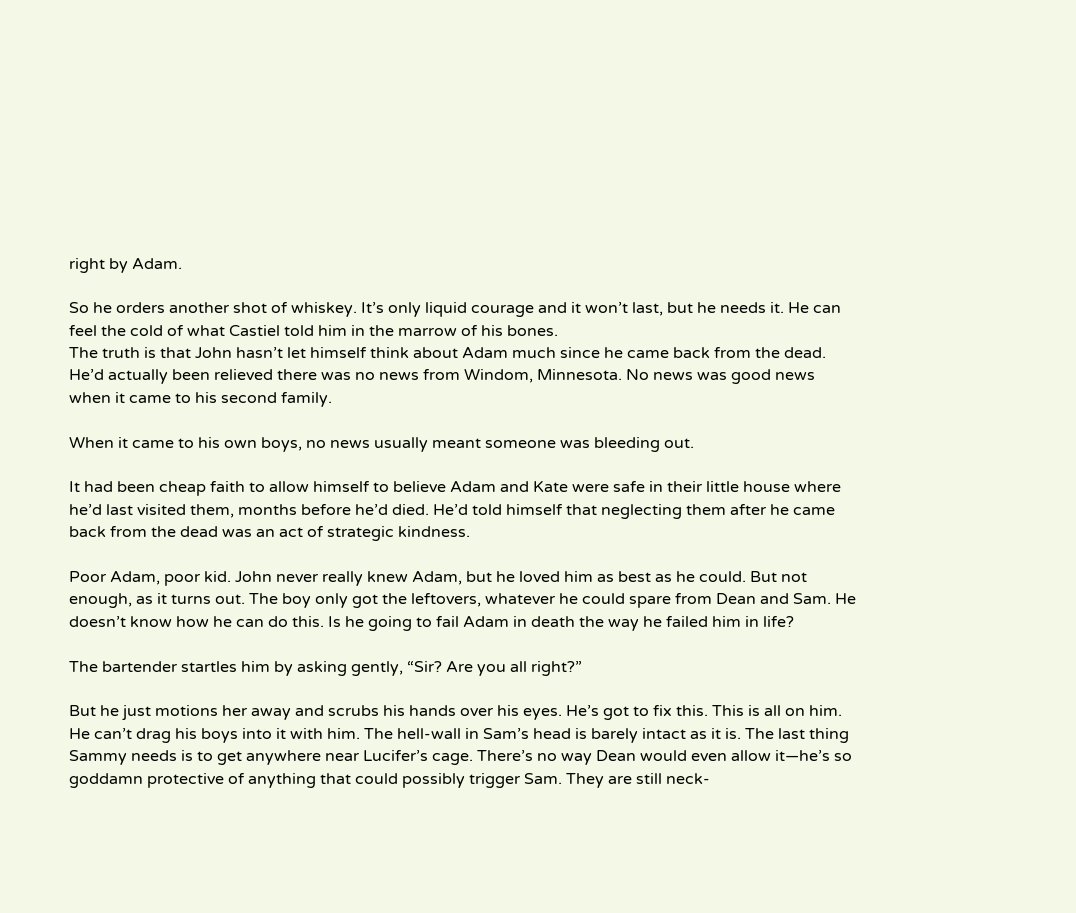right by Adam.

So he orders another shot of whiskey. It’s only liquid courage and it won’t last, but he needs it. He can feel the cold of what Castiel told him in the marrow of his bones.
The truth is that John hasn’t let himself think about Adam much since he came back from the dead. He’d actually been relieved there was no news from Windom, Minnesota. No news was good news when it came to his second family.

When it came to his own boys, no news usually meant someone was bleeding out.

It had been cheap faith to allow himself to believe Adam and Kate were safe in their little house where he’d last visited them, months before he’d died. He’d told himself that neglecting them after he came back from the dead was an act of strategic kindness.

Poor Adam, poor kid. John never really knew Adam, but he loved him as best as he could. But not enough, as it turns out. The boy only got the leftovers, whatever he could spare from Dean and Sam. He doesn’t know how he can do this. Is he going to fail Adam in death the way he failed him in life?

The bartender startles him by asking gently, “Sir? Are you all right?”

But he just motions her away and scrubs his hands over his eyes. He’s got to fix this. This is all on him. He can’t drag his boys into it with him. The hell-wall in Sam’s head is barely intact as it is. The last thing Sammy needs is to get anywhere near Lucifer’s cage. There’s no way Dean would even allow it—he’s so goddamn protective of anything that could possibly trigger Sam. They are still neck-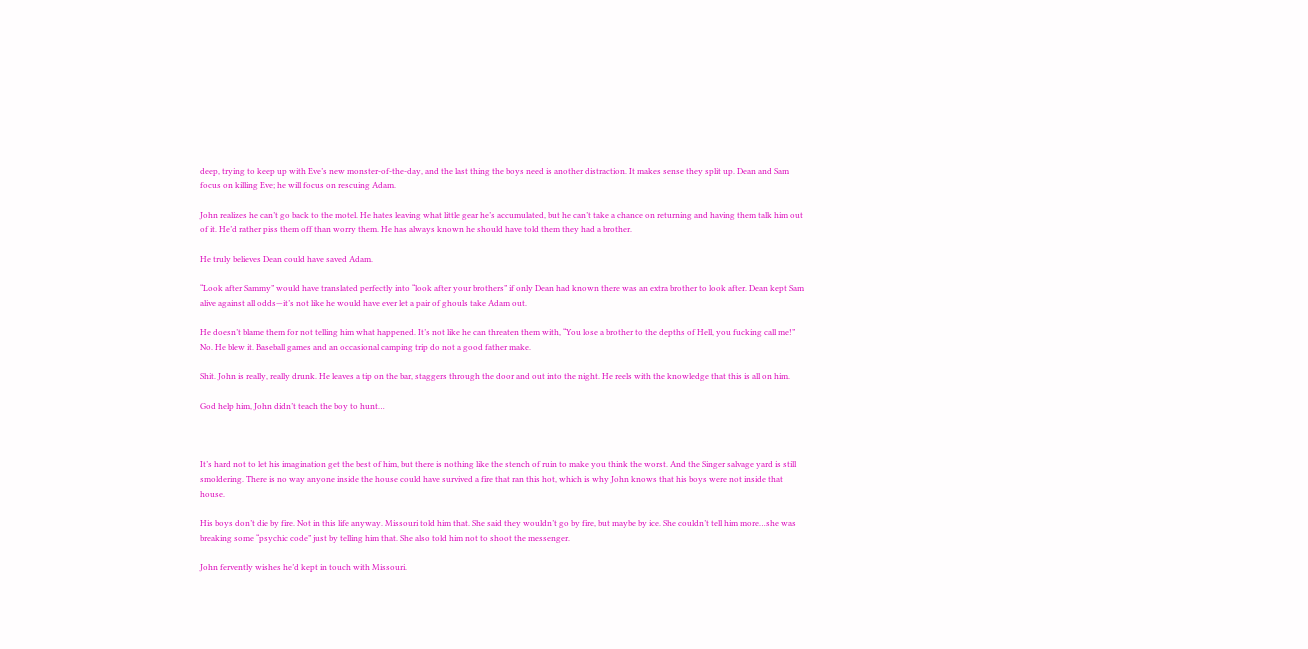deep, trying to keep up with Eve’s new monster-of-the-day, and the last thing the boys need is another distraction. It makes sense they split up. Dean and Sam focus on killing Eve; he will focus on rescuing Adam.

John realizes he can’t go back to the motel. He hates leaving what little gear he’s accumulated, but he can’t take a chance on returning and having them talk him out of it. He’d rather piss them off than worry them. He has always known he should have told them they had a brother.

He truly believes Dean could have saved Adam.

“Look after Sammy” would have translated perfectly into “look after your brothers” if only Dean had known there was an extra brother to look after. Dean kept Sam alive against all odds—it’s not like he would have ever let a pair of ghouls take Adam out.

He doesn’t blame them for not telling him what happened. It’s not like he can threaten them with, “You lose a brother to the depths of Hell, you fucking call me!” No. He blew it. Baseball games and an occasional camping trip do not a good father make.

Shit. John is really, really drunk. He leaves a tip on the bar, staggers through the door and out into the night. He reels with the knowledge that this is all on him.

God help him, John didn’t teach the boy to hunt…



It’s hard not to let his imagination get the best of him, but there is nothing like the stench of ruin to make you think the worst. And the Singer salvage yard is still smoldering. There is no way anyone inside the house could have survived a fire that ran this hot, which is why John knows that his boys were not inside that house.

His boys don’t die by fire. Not in this life anyway. Missouri told him that. She said they wouldn’t go by fire, but maybe by ice. She couldn’t tell him more…she was breaking some “psychic code” just by telling him that. She also told him not to shoot the messenger.

John fervently wishes he’d kept in touch with Missouri.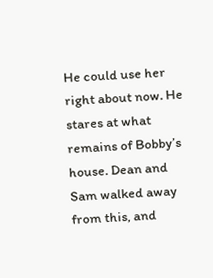He could use her right about now. He stares at what remains of Bobby’s house. Dean and Sam walked away from this, and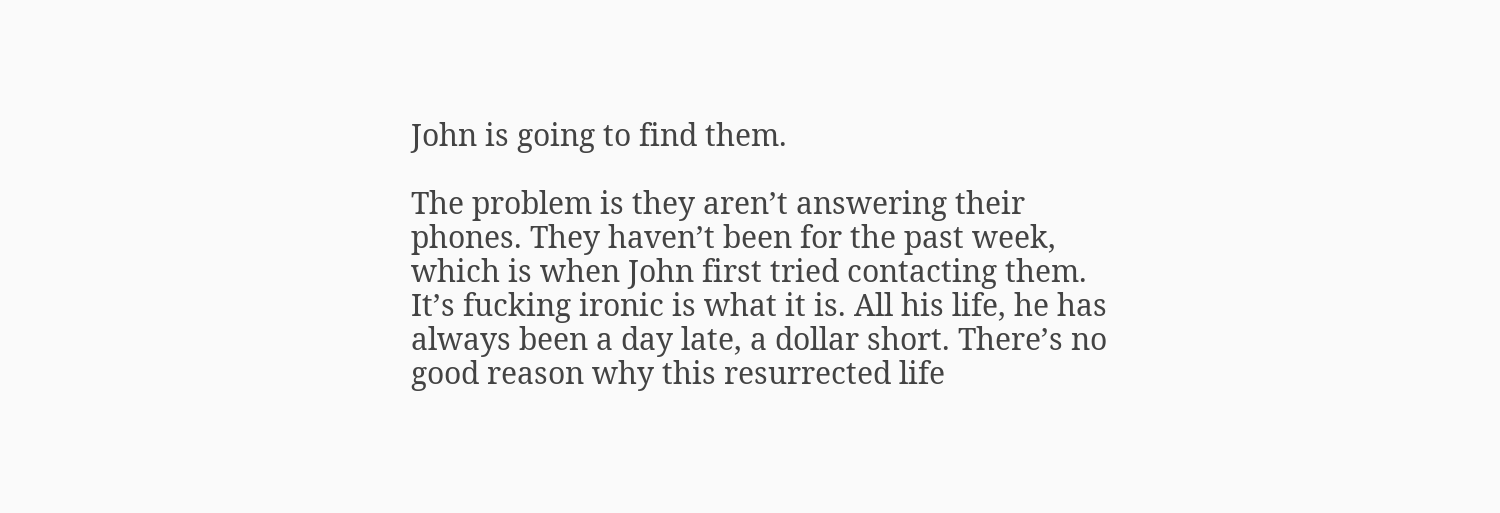John is going to find them.

The problem is they aren’t answering their phones. They haven’t been for the past week, which is when John first tried contacting them. It’s fucking ironic is what it is. All his life, he has always been a day late, a dollar short. There’s no good reason why this resurrected life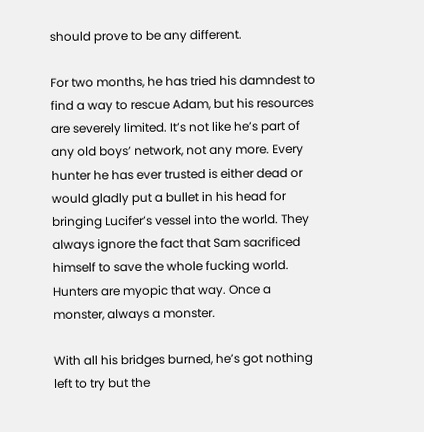should prove to be any different.

For two months, he has tried his damndest to find a way to rescue Adam, but his resources are severely limited. It’s not like he’s part of any old boys’ network, not any more. Every hunter he has ever trusted is either dead or would gladly put a bullet in his head for bringing Lucifer’s vessel into the world. They always ignore the fact that Sam sacrificed himself to save the whole fucking world. Hunters are myopic that way. Once a monster, always a monster.

With all his bridges burned, he’s got nothing left to try but the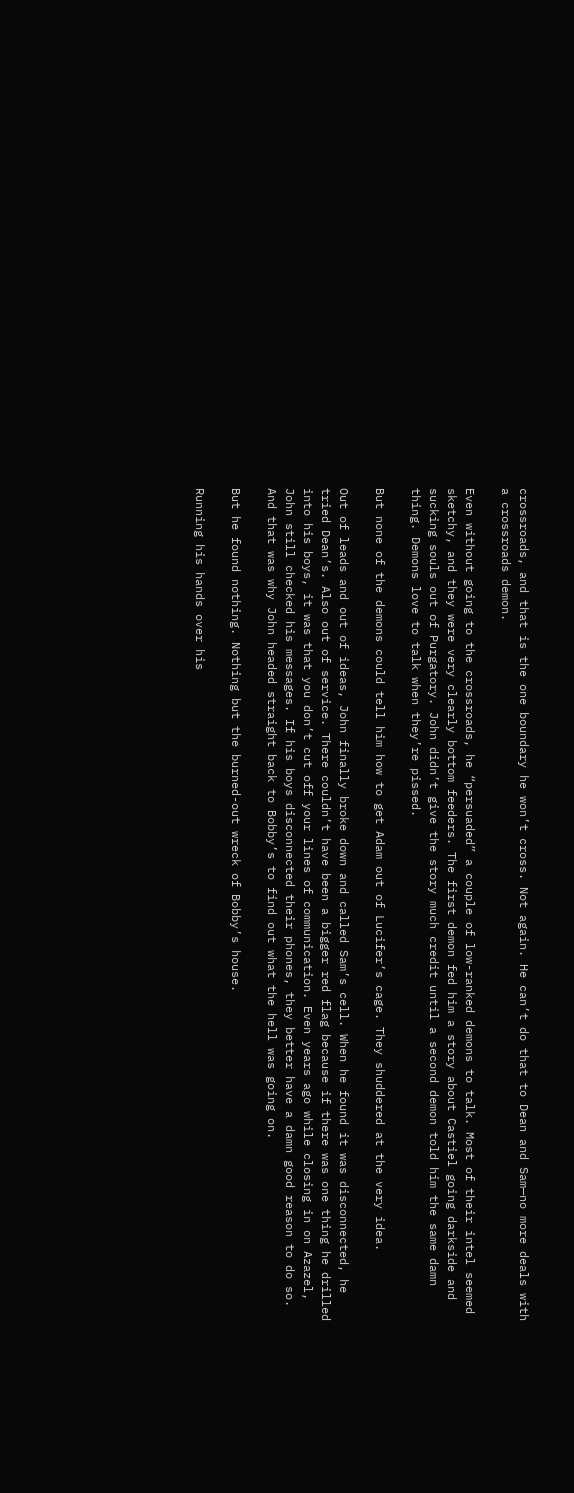crossroads, and that is the one boundary he won’t cross. Not again. He can’t do that to Dean and Sam—no more deals with a crossroads demon.

Even without going to the crossroads, he “persuaded” a couple of low-ranked demons to talk. Most of their intel seemed sketchy, and they were very clearly bottom feeders. The first demon fed him a story about Castiel going darkside and sucking souls out of Purgatory. John didn’t give the story much credit until a second demon told him the same damn thing. Demons love to talk when they’re pissed.

But none of the demons could tell him how to get Adam out of Lucifer’s cage. They shuddered at the very idea.

Out of leads and out of ideas, John finally broke down and called Sam’s cell. When he found it was disconnected, he tried Dean’s. Also out of service. There couldn’t have been a bigger red flag because if there was one thing he drilled into his boys, it was that you don’t cut off your lines of communication. Even years ago while closing in on Azazel, John still checked his messages. If his boys disconnected their phones, they better have a damn good reason to do so. And that was why John headed straight back to Bobby’s to find out what the hell was going on.

But he found nothing. Nothing but the burned-out wreck of Bobby’s house.

Running his hands over his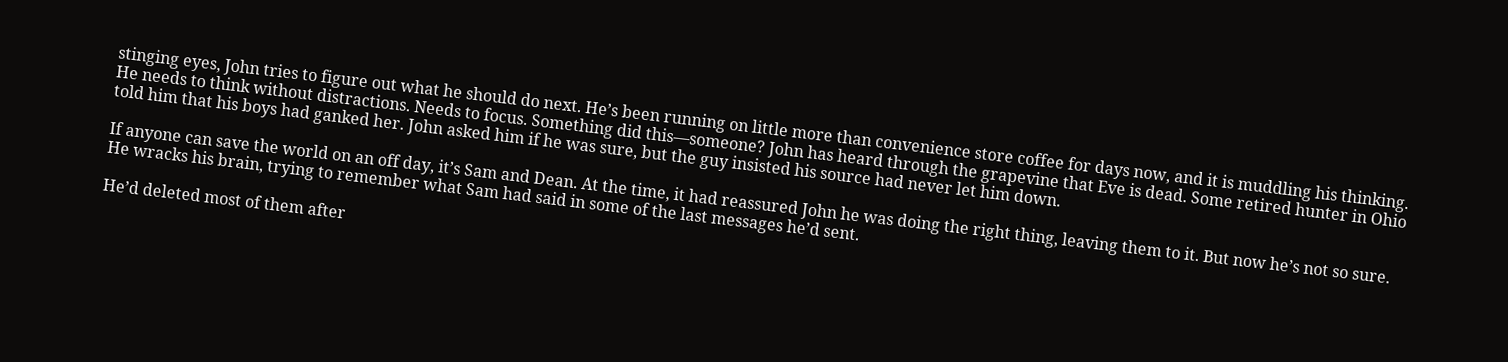stinging eyes, John tries to figure out what he should do next. He’s been running on little more than convenience store coffee for days now, and it is muddling his thinking. He needs to think without distractions. Needs to focus. Something did this—someone? John has heard through the grapevine that Eve is dead. Some retired hunter in Ohio told him that his boys had ganked her. John asked him if he was sure, but the guy insisted his source had never let him down.

If anyone can save the world on an off day, it’s Sam and Dean. At the time, it had reassured John he was doing the right thing, leaving them to it. But now he’s not so sure. He wracks his brain, trying to remember what Sam had said in some of the last messages he’d sent.

He’d deleted most of them after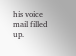his voice mail filled up.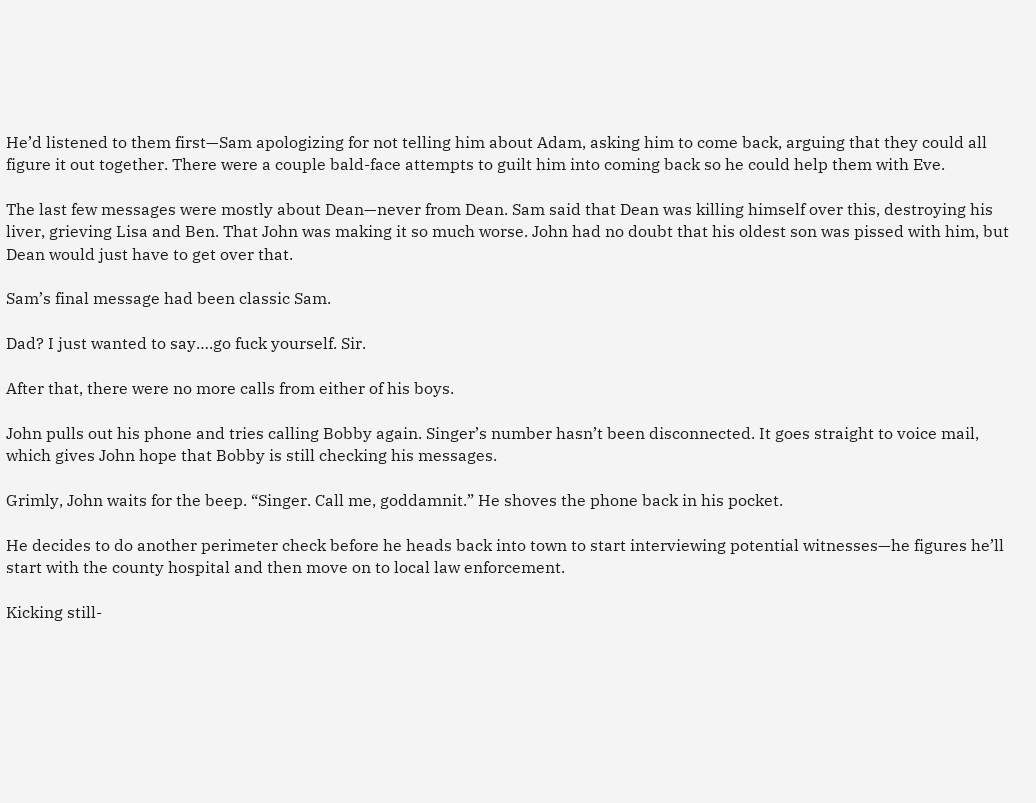He’d listened to them first—Sam apologizing for not telling him about Adam, asking him to come back, arguing that they could all figure it out together. There were a couple bald-face attempts to guilt him into coming back so he could help them with Eve.

The last few messages were mostly about Dean—never from Dean. Sam said that Dean was killing himself over this, destroying his liver, grieving Lisa and Ben. That John was making it so much worse. John had no doubt that his oldest son was pissed with him, but Dean would just have to get over that.

Sam’s final message had been classic Sam.

Dad? I just wanted to say….go fuck yourself. Sir.

After that, there were no more calls from either of his boys.

John pulls out his phone and tries calling Bobby again. Singer’s number hasn’t been disconnected. It goes straight to voice mail, which gives John hope that Bobby is still checking his messages.

Grimly, John waits for the beep. “Singer. Call me, goddamnit.” He shoves the phone back in his pocket.

He decides to do another perimeter check before he heads back into town to start interviewing potential witnesses—he figures he’ll start with the county hospital and then move on to local law enforcement.

Kicking still-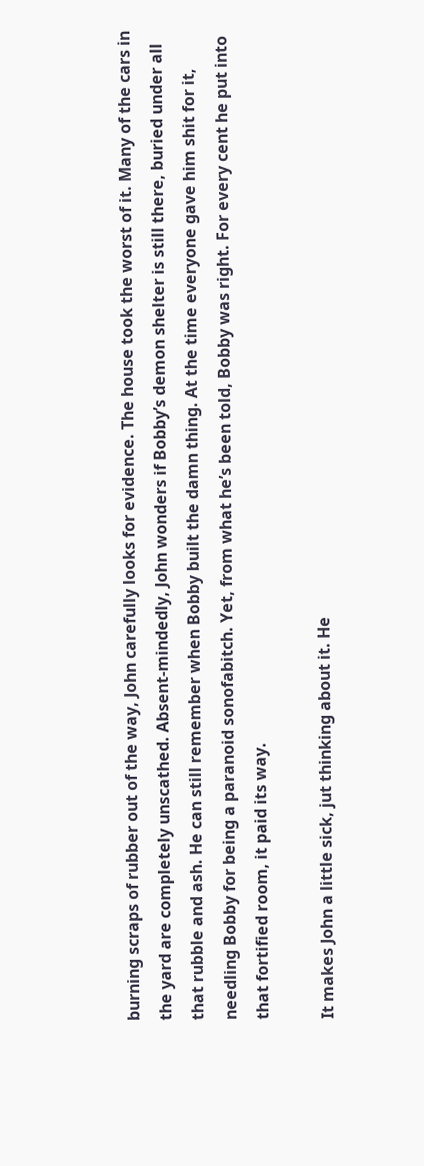burning scraps of rubber out of the way, John carefully looks for evidence. The house took the worst of it. Many of the cars in the yard are completely unscathed. Absent-mindedly, John wonders if Bobby’s demon shelter is still there, buried under all that rubble and ash. He can still remember when Bobby built the damn thing. At the time everyone gave him shit for it, needling Bobby for being a paranoid sonofabitch. Yet, from what he’s been told, Bobby was right. For every cent he put into that fortified room, it paid its way.

It makes John a little sick, jut thinking about it. He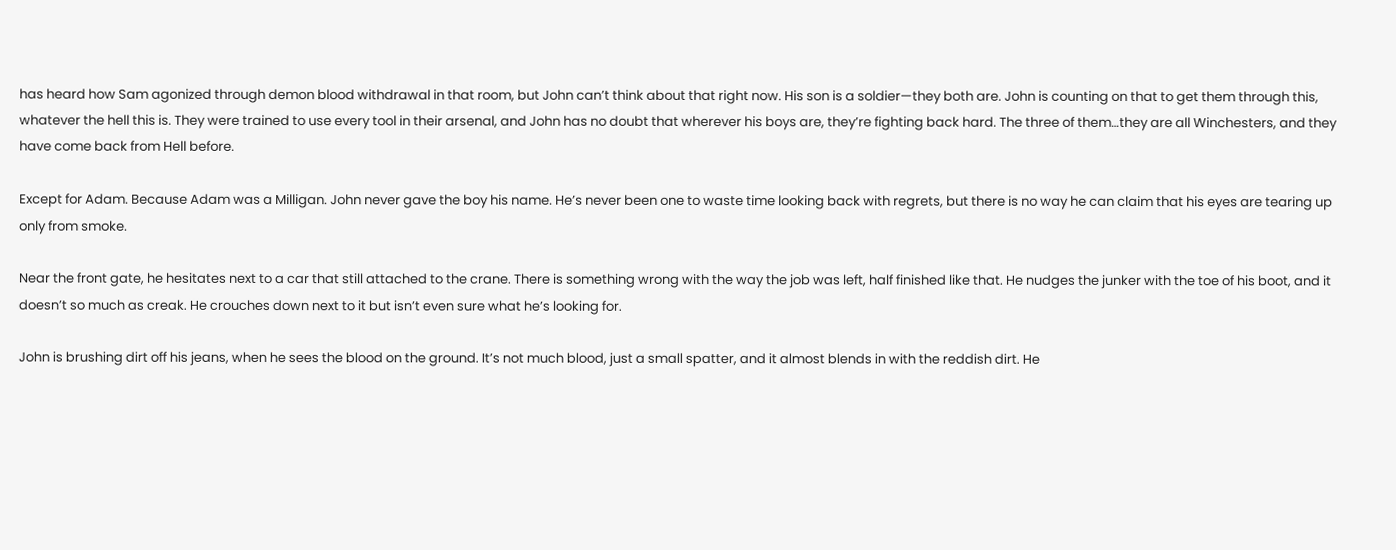has heard how Sam agonized through demon blood withdrawal in that room, but John can’t think about that right now. His son is a soldier—they both are. John is counting on that to get them through this, whatever the hell this is. They were trained to use every tool in their arsenal, and John has no doubt that wherever his boys are, they’re fighting back hard. The three of them…they are all Winchesters, and they have come back from Hell before.

Except for Adam. Because Adam was a Milligan. John never gave the boy his name. He’s never been one to waste time looking back with regrets, but there is no way he can claim that his eyes are tearing up only from smoke.

Near the front gate, he hesitates next to a car that still attached to the crane. There is something wrong with the way the job was left, half finished like that. He nudges the junker with the toe of his boot, and it doesn’t so much as creak. He crouches down next to it but isn’t even sure what he’s looking for.

John is brushing dirt off his jeans, when he sees the blood on the ground. It’s not much blood, just a small spatter, and it almost blends in with the reddish dirt. He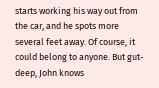starts working his way out from the car, and he spots more several feet away. Of course, it could belong to anyone. But gut-deep, John knows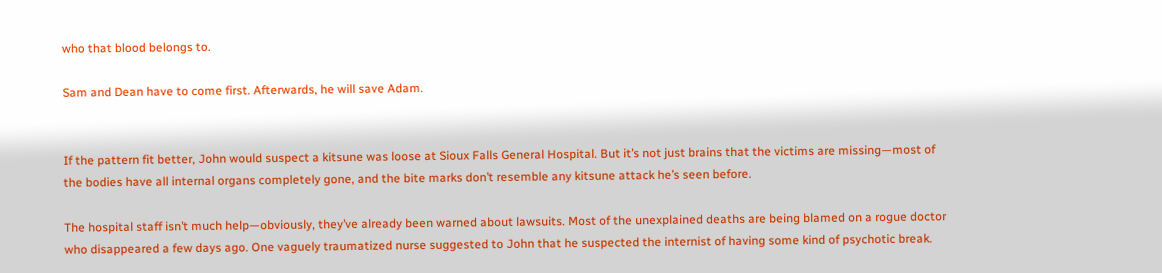who that blood belongs to.

Sam and Dean have to come first. Afterwards, he will save Adam.


If the pattern fit better, John would suspect a kitsune was loose at Sioux Falls General Hospital. But it’s not just brains that the victims are missing—most of the bodies have all internal organs completely gone, and the bite marks don’t resemble any kitsune attack he’s seen before.

The hospital staff isn’t much help—obviously, they’ve already been warned about lawsuits. Most of the unexplained deaths are being blamed on a rogue doctor who disappeared a few days ago. One vaguely traumatized nurse suggested to John that he suspected the internist of having some kind of psychotic break.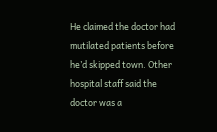He claimed the doctor had mutilated patients before he’d skipped town. Other hospital staff said the doctor was a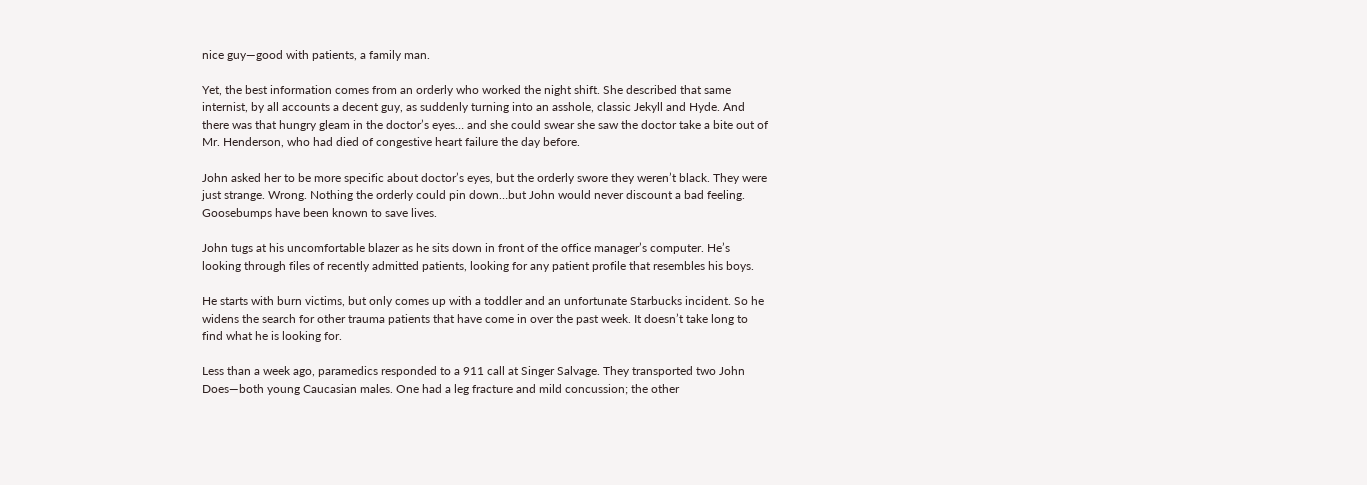nice guy—good with patients, a family man.

Yet, the best information comes from an orderly who worked the night shift. She described that same internist, by all accounts a decent guy, as suddenly turning into an asshole, classic Jekyll and Hyde. And there was that hungry gleam in the doctor’s eyes… and she could swear she saw the doctor take a bite out of Mr. Henderson, who had died of congestive heart failure the day before.

John asked her to be more specific about doctor’s eyes, but the orderly swore they weren’t black. They were just strange. Wrong. Nothing the orderly could pin down…but John would never discount a bad feeling. Goosebumps have been known to save lives.

John tugs at his uncomfortable blazer as he sits down in front of the office manager’s computer. He’s looking through files of recently admitted patients, looking for any patient profile that resembles his boys.

He starts with burn victims, but only comes up with a toddler and an unfortunate Starbucks incident. So he widens the search for other trauma patients that have come in over the past week. It doesn’t take long to find what he is looking for.

Less than a week ago, paramedics responded to a 911 call at Singer Salvage. They transported two John Does—both young Caucasian males. One had a leg fracture and mild concussion; the other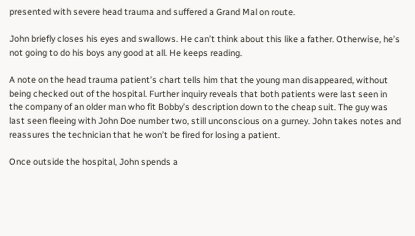presented with severe head trauma and suffered a Grand Mal on route.

John briefly closes his eyes and swallows. He can’t think about this like a father. Otherwise, he’s not going to do his boys any good at all. He keeps reading.

A note on the head trauma patient’s chart tells him that the young man disappeared, without being checked out of the hospital. Further inquiry reveals that both patients were last seen in the company of an older man who fit Bobby’s description down to the cheap suit. The guy was last seen fleeing with John Doe number two, still unconscious on a gurney. John takes notes and reassures the technician that he won’t be fired for losing a patient.

Once outside the hospital, John spends a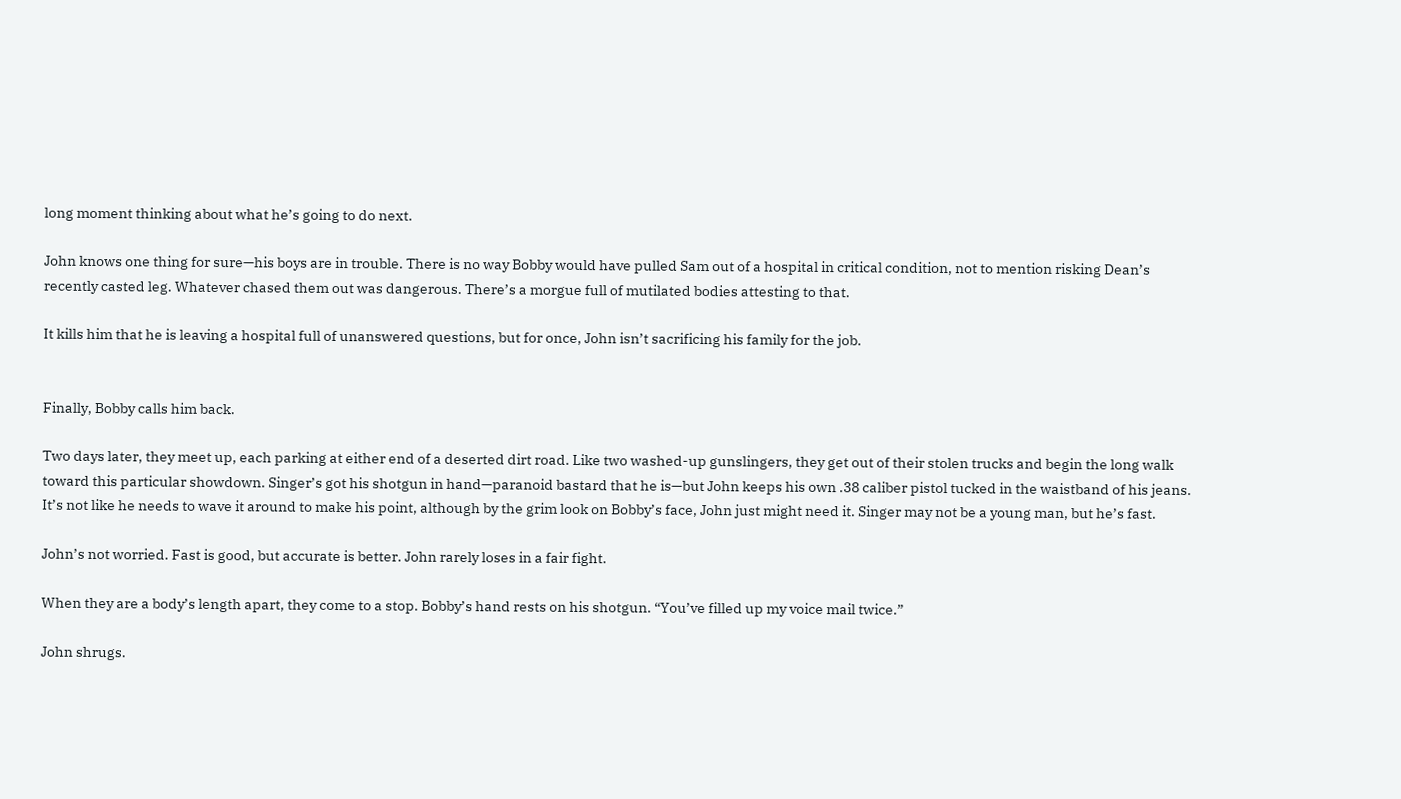long moment thinking about what he’s going to do next.

John knows one thing for sure—his boys are in trouble. There is no way Bobby would have pulled Sam out of a hospital in critical condition, not to mention risking Dean’s recently casted leg. Whatever chased them out was dangerous. There’s a morgue full of mutilated bodies attesting to that.

It kills him that he is leaving a hospital full of unanswered questions, but for once, John isn’t sacrificing his family for the job.


Finally, Bobby calls him back.

Two days later, they meet up, each parking at either end of a deserted dirt road. Like two washed-up gunslingers, they get out of their stolen trucks and begin the long walk toward this particular showdown. Singer’s got his shotgun in hand—paranoid bastard that he is—but John keeps his own .38 caliber pistol tucked in the waistband of his jeans. It’s not like he needs to wave it around to make his point, although by the grim look on Bobby’s face, John just might need it. Singer may not be a young man, but he’s fast.

John’s not worried. Fast is good, but accurate is better. John rarely loses in a fair fight.

When they are a body’s length apart, they come to a stop. Bobby’s hand rests on his shotgun. “You’ve filled up my voice mail twice.”

John shrugs.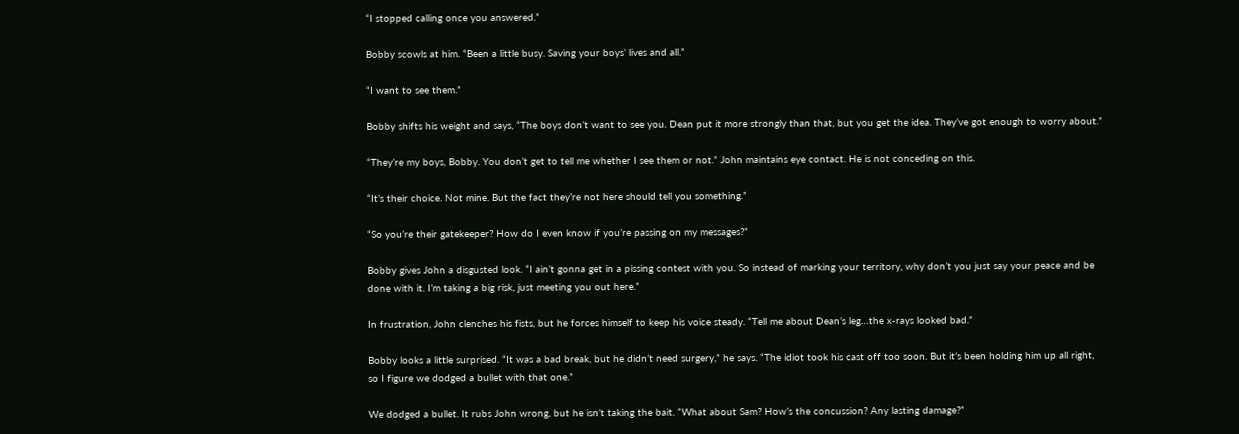“I stopped calling once you answered.”

Bobby scowls at him. “Been a little busy. Saving your boys’ lives and all.”

“I want to see them.”

Bobby shifts his weight and says, “The boys don’t want to see you. Dean put it more strongly than that, but you get the idea. They’ve got enough to worry about.”

“They’re my boys, Bobby. You don’t get to tell me whether I see them or not.” John maintains eye contact. He is not conceding on this.

“It’s their choice. Not mine. But the fact they’re not here should tell you something.”

“So you’re their gatekeeper? How do I even know if you’re passing on my messages?”

Bobby gives John a disgusted look. “I ain’t gonna get in a pissing contest with you. So instead of marking your territory, why don’t you just say your peace and be done with it. I’m taking a big risk, just meeting you out here.”

In frustration, John clenches his fists, but he forces himself to keep his voice steady. “Tell me about Dean’s leg…the x-rays looked bad.”

Bobby looks a little surprised. “It was a bad break, but he didn’t need surgery,” he says. “The idiot took his cast off too soon. But it’s been holding him up all right, so I figure we dodged a bullet with that one.”

We dodged a bullet. It rubs John wrong, but he isn’t taking the bait. “What about Sam? How’s the concussion? Any lasting damage?”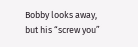Bobby looks away, but his “screw you”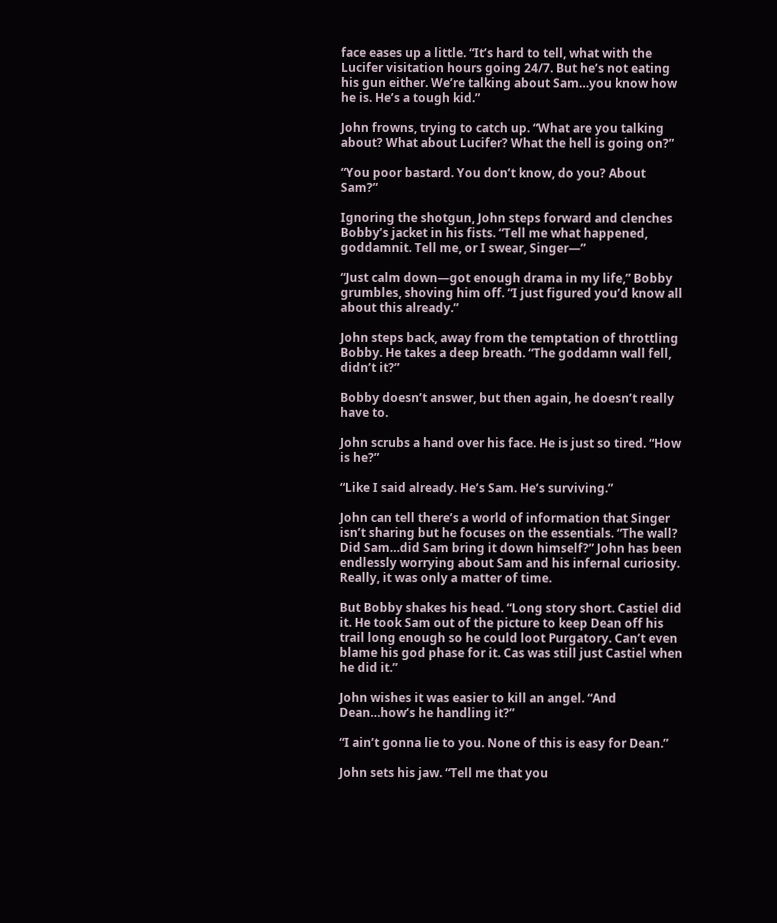face eases up a little. “It’s hard to tell, what with the Lucifer visitation hours going 24/7. But he’s not eating his gun either. We’re talking about Sam…you know how he is. He’s a tough kid.”

John frowns, trying to catch up. “What are you talking about? What about Lucifer? What the hell is going on?”

“You poor bastard. You don’t know, do you? About Sam?”

Ignoring the shotgun, John steps forward and clenches Bobby’s jacket in his fists. “Tell me what happened, goddamnit. Tell me, or I swear, Singer—”

“Just calm down—got enough drama in my life,” Bobby grumbles, shoving him off. “I just figured you’d know all about this already.”

John steps back, away from the temptation of throttling Bobby. He takes a deep breath. “The goddamn wall fell, didn’t it?”

Bobby doesn’t answer, but then again, he doesn’t really have to.

John scrubs a hand over his face. He is just so tired. “How is he?”

“Like I said already. He’s Sam. He’s surviving.”

John can tell there’s a world of information that Singer isn’t sharing but he focuses on the essentials. “The wall? Did Sam…did Sam bring it down himself?” John has been endlessly worrying about Sam and his infernal curiosity. Really, it was only a matter of time.

But Bobby shakes his head. “Long story short. Castiel did it. He took Sam out of the picture to keep Dean off his trail long enough so he could loot Purgatory. Can’t even blame his god phase for it. Cas was still just Castiel when he did it.”

John wishes it was easier to kill an angel. “And Dean…how’s he handling it?”

“I ain’t gonna lie to you. None of this is easy for Dean.”

John sets his jaw. “Tell me that you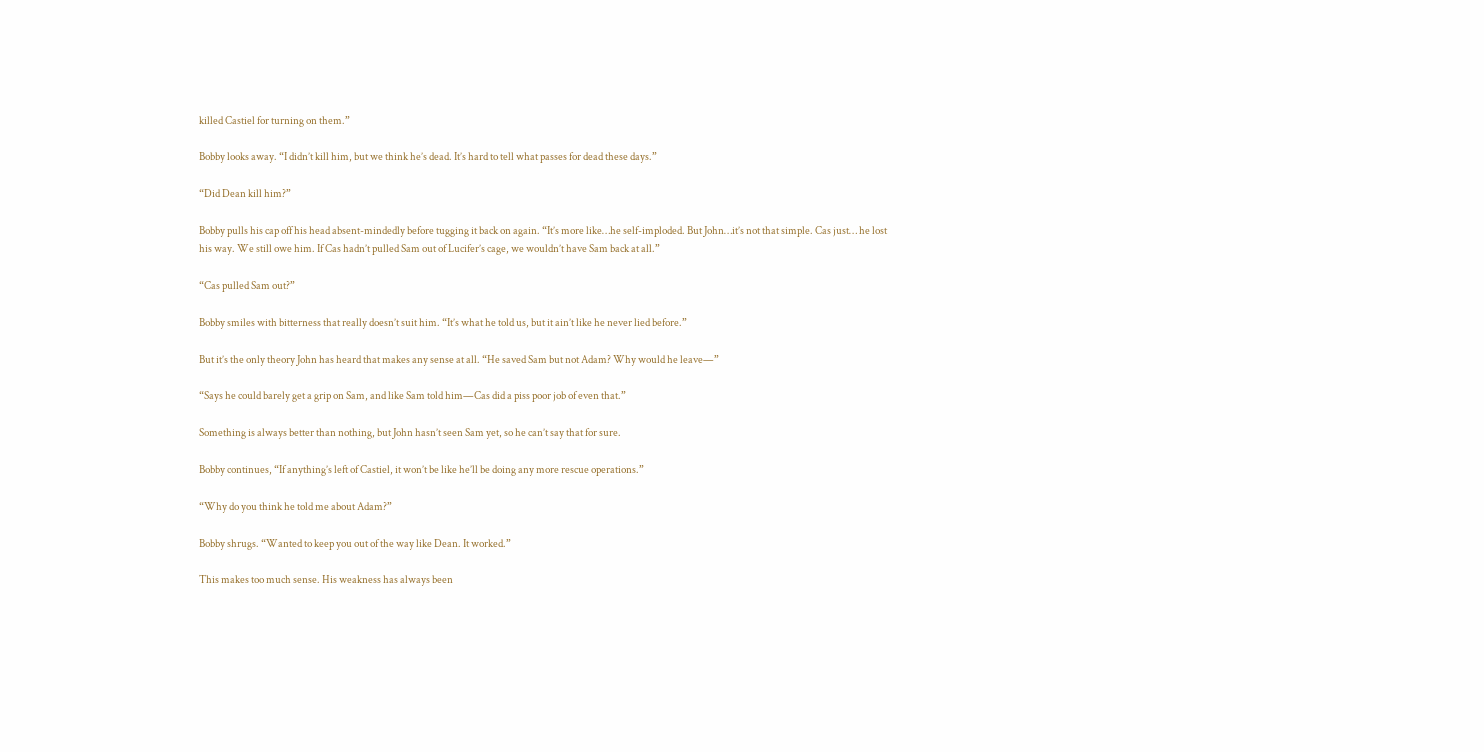killed Castiel for turning on them.”

Bobby looks away. “I didn’t kill him, but we think he’s dead. It’s hard to tell what passes for dead these days.”

“Did Dean kill him?”

Bobby pulls his cap off his head absent-mindedly before tugging it back on again. “It’s more like…he self-imploded. But John…it’s not that simple. Cas just… he lost his way. We still owe him. If Cas hadn’t pulled Sam out of Lucifer’s cage, we wouldn’t have Sam back at all.”

“Cas pulled Sam out?”

Bobby smiles with bitterness that really doesn’t suit him. “It’s what he told us, but it ain’t like he never lied before.”

But it’s the only theory John has heard that makes any sense at all. “He saved Sam but not Adam? Why would he leave—”

“Says he could barely get a grip on Sam, and like Sam told him—Cas did a piss poor job of even that.”

Something is always better than nothing, but John hasn’t seen Sam yet, so he can’t say that for sure.

Bobby continues, “If anything’s left of Castiel, it won’t be like he’ll be doing any more rescue operations.”

“Why do you think he told me about Adam?”

Bobby shrugs. “Wanted to keep you out of the way like Dean. It worked.”

This makes too much sense. His weakness has always been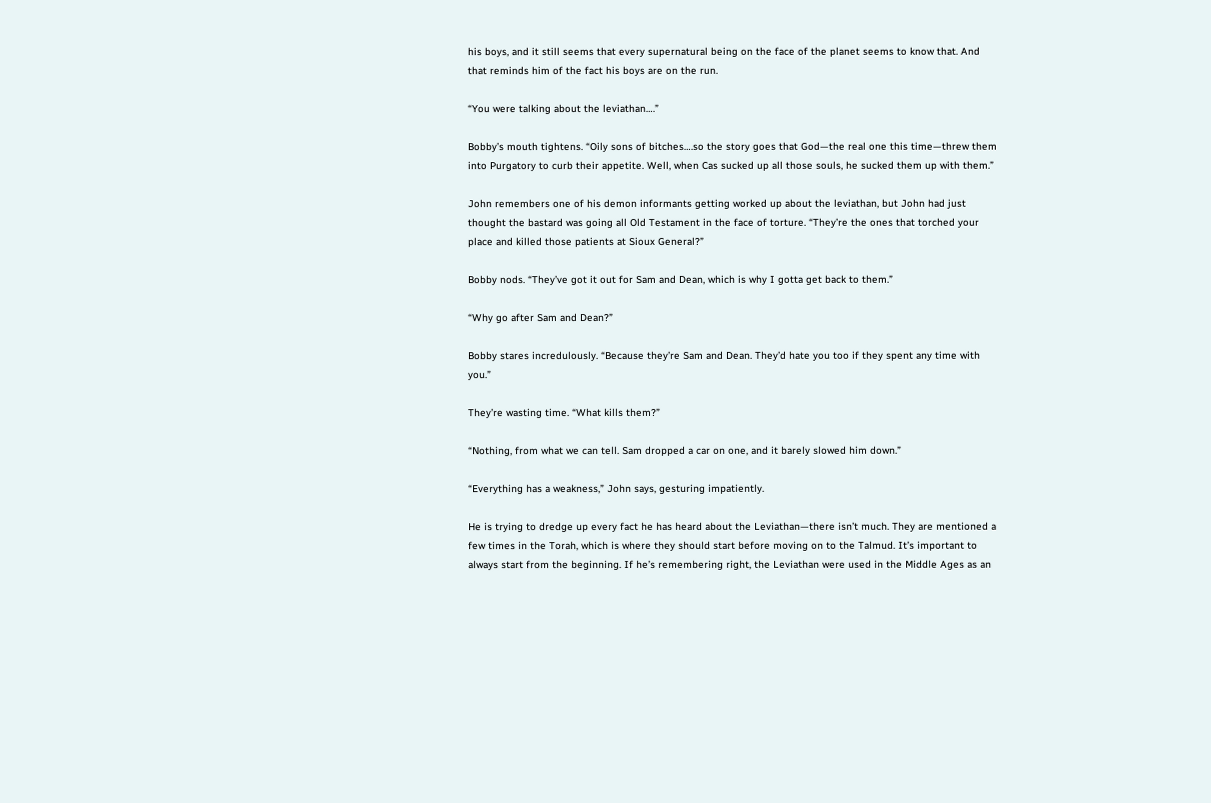his boys, and it still seems that every supernatural being on the face of the planet seems to know that. And that reminds him of the fact his boys are on the run.

“You were talking about the leviathan….”

Bobby’s mouth tightens. “Oily sons of bitches….so the story goes that God—the real one this time—threw them into Purgatory to curb their appetite. Well, when Cas sucked up all those souls, he sucked them up with them.”

John remembers one of his demon informants getting worked up about the leviathan, but John had just thought the bastard was going all Old Testament in the face of torture. “They’re the ones that torched your place and killed those patients at Sioux General?”

Bobby nods. “They’ve got it out for Sam and Dean, which is why I gotta get back to them.”

“Why go after Sam and Dean?”

Bobby stares incredulously. “Because they’re Sam and Dean. They’d hate you too if they spent any time with you.”

They’re wasting time. “What kills them?”

“Nothing, from what we can tell. Sam dropped a car on one, and it barely slowed him down.”

“Everything has a weakness,” John says, gesturing impatiently.

He is trying to dredge up every fact he has heard about the Leviathan—there isn’t much. They are mentioned a few times in the Torah, which is where they should start before moving on to the Talmud. It’s important to always start from the beginning. If he’s remembering right, the Leviathan were used in the Middle Ages as an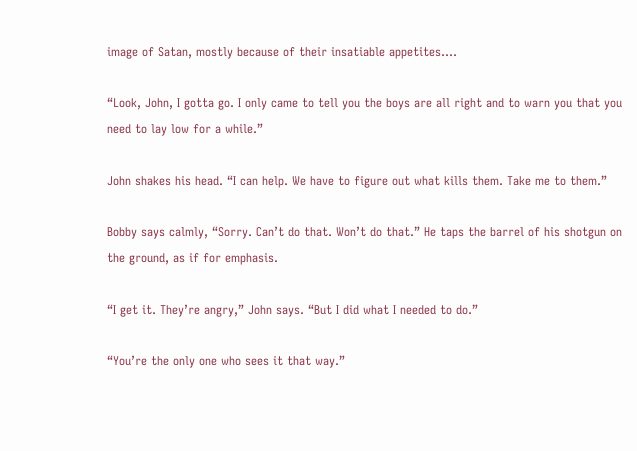image of Satan, mostly because of their insatiable appetites….

“Look, John, I gotta go. I only came to tell you the boys are all right and to warn you that you need to lay low for a while.”

John shakes his head. “I can help. We have to figure out what kills them. Take me to them.”

Bobby says calmly, “Sorry. Can’t do that. Won’t do that.” He taps the barrel of his shotgun on the ground, as if for emphasis.

“I get it. They’re angry,” John says. “But I did what I needed to do.”

“You’re the only one who sees it that way.”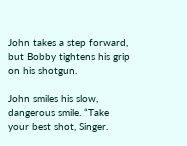John takes a step forward, but Bobby tightens his grip on his shotgun.

John smiles his slow, dangerous smile. “Take your best shot, Singer.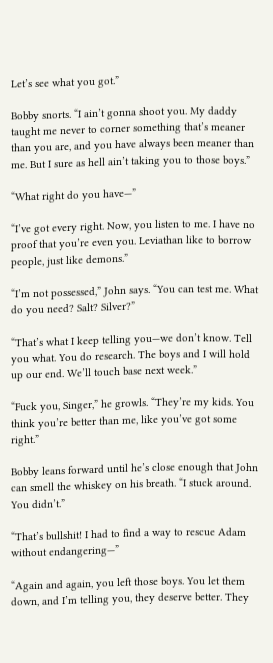Let’s see what you got.”

Bobby snorts. “I ain’t gonna shoot you. My daddy taught me never to corner something that’s meaner than you are, and you have always been meaner than me. But I sure as hell ain’t taking you to those boys.”

“What right do you have—”

“I’ve got every right. Now, you listen to me. I have no proof that you’re even you. Leviathan like to borrow people, just like demons.”

“I’m not possessed,” John says. “You can test me. What do you need? Salt? Silver?”

“That’s what I keep telling you—we don’t know. Tell you what. You do research. The boys and I will hold up our end. We’ll touch base next week.”

“Fuck you, Singer,” he growls. “They’re my kids. You think you’re better than me, like you’ve got some right.”

Bobby leans forward until he’s close enough that John can smell the whiskey on his breath. “I stuck around. You didn’t.”

“That’s bullshit! I had to find a way to rescue Adam without endangering—”

“Again and again, you left those boys. You let them down, and I’m telling you, they deserve better. They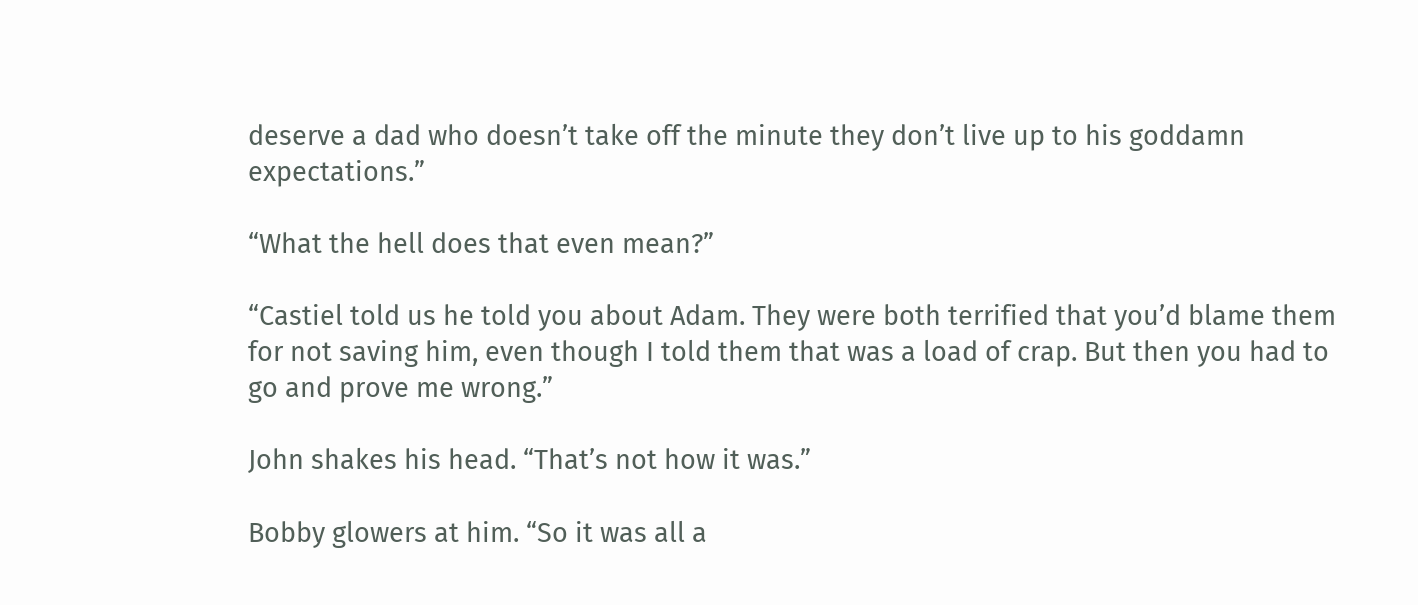deserve a dad who doesn’t take off the minute they don’t live up to his goddamn expectations.”

“What the hell does that even mean?”

“Castiel told us he told you about Adam. They were both terrified that you’d blame them for not saving him, even though I told them that was a load of crap. But then you had to go and prove me wrong.”

John shakes his head. “That’s not how it was.”

Bobby glowers at him. “So it was all a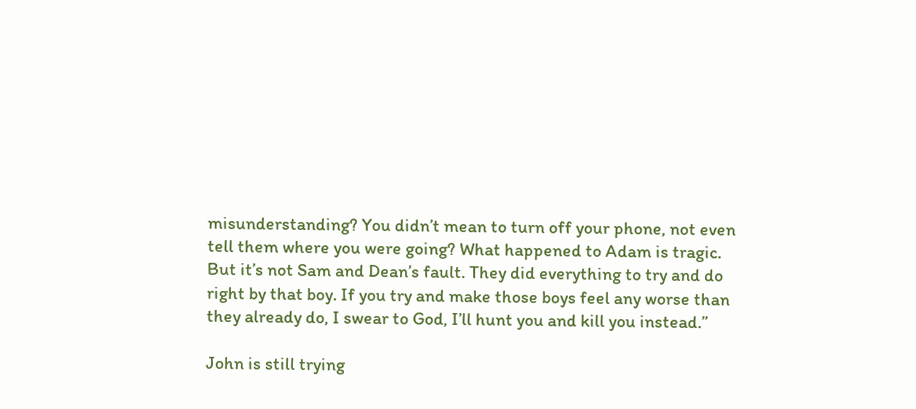misunderstanding? You didn’t mean to turn off your phone, not even tell them where you were going? What happened to Adam is tragic. But it’s not Sam and Dean’s fault. They did everything to try and do right by that boy. If you try and make those boys feel any worse than they already do, I swear to God, I’ll hunt you and kill you instead.”

John is still trying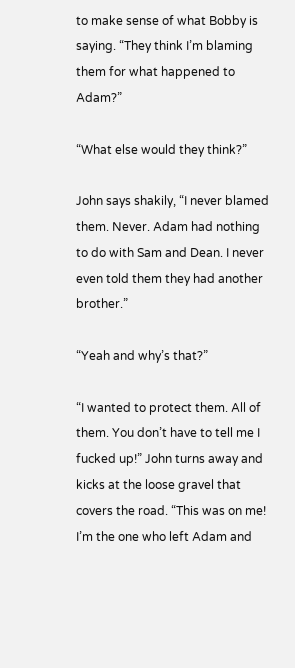to make sense of what Bobby is saying. “They think I’m blaming them for what happened to Adam?”

“What else would they think?”

John says shakily, “I never blamed them. Never. Adam had nothing to do with Sam and Dean. I never even told them they had another brother.”

“Yeah and why’s that?”

“I wanted to protect them. All of them. You don’t have to tell me I fucked up!” John turns away and kicks at the loose gravel that covers the road. “This was on me! I’m the one who left Adam and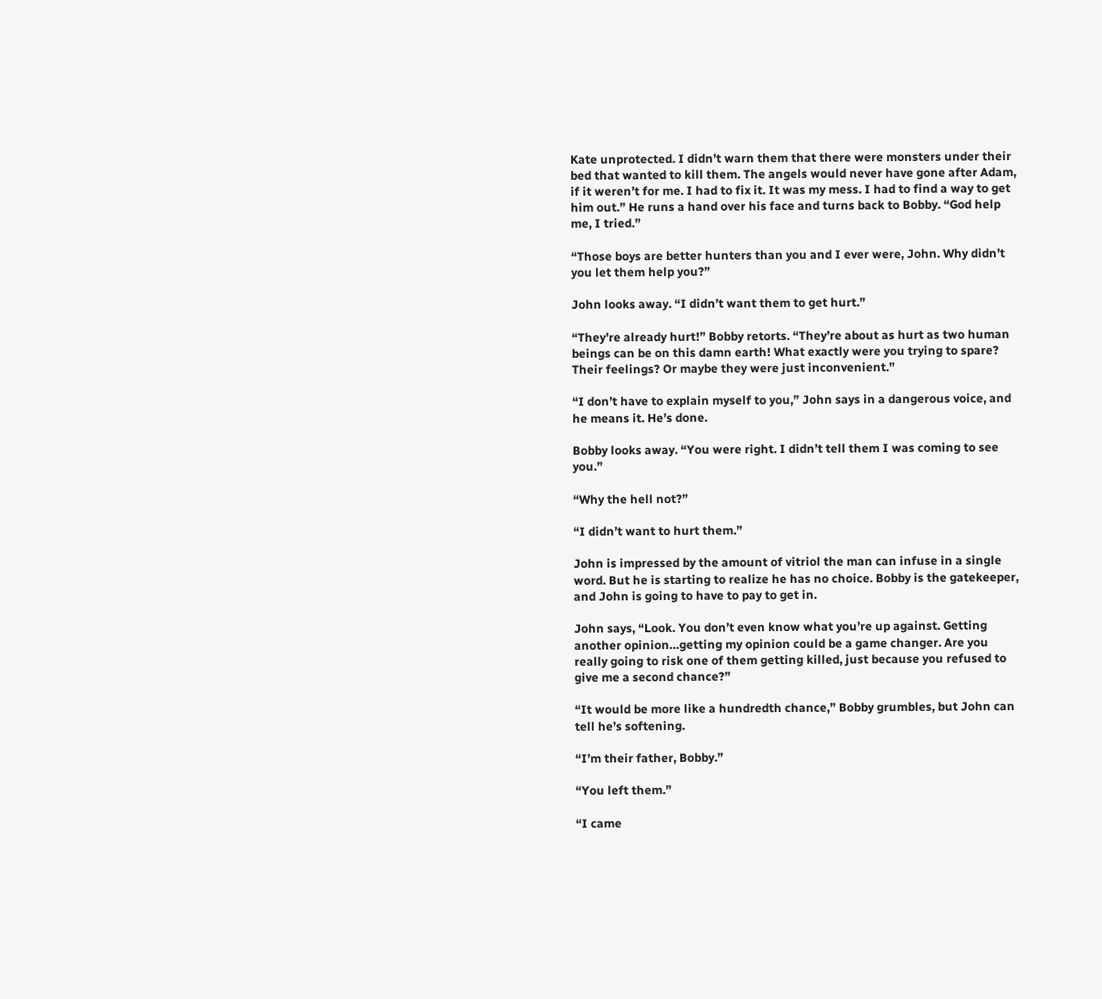Kate unprotected. I didn’t warn them that there were monsters under their bed that wanted to kill them. The angels would never have gone after Adam, if it weren’t for me. I had to fix it. It was my mess. I had to find a way to get him out.” He runs a hand over his face and turns back to Bobby. “God help me, I tried.”

“Those boys are better hunters than you and I ever were, John. Why didn’t you let them help you?”

John looks away. “I didn’t want them to get hurt.”

“They’re already hurt!” Bobby retorts. “They’re about as hurt as two human beings can be on this damn earth! What exactly were you trying to spare? Their feelings? Or maybe they were just inconvenient.”

“I don’t have to explain myself to you,” John says in a dangerous voice, and he means it. He’s done.

Bobby looks away. “You were right. I didn’t tell them I was coming to see you.”

“Why the hell not?”

“I didn’t want to hurt them.”

John is impressed by the amount of vitriol the man can infuse in a single word. But he is starting to realize he has no choice. Bobby is the gatekeeper, and John is going to have to pay to get in.

John says, “Look. You don’t even know what you’re up against. Getting another opinion…getting my opinion could be a game changer. Are you really going to risk one of them getting killed, just because you refused to give me a second chance?”

“It would be more like a hundredth chance,” Bobby grumbles, but John can tell he’s softening.

“I’m their father, Bobby.”

“You left them.”

“I came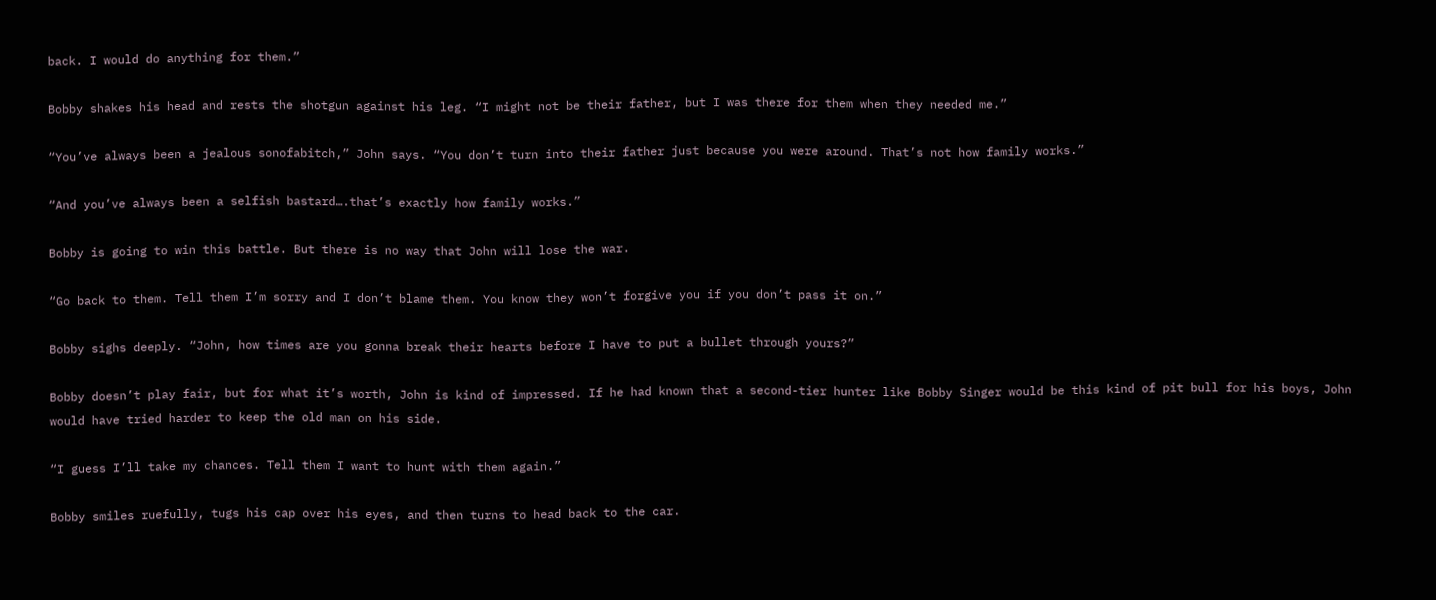back. I would do anything for them.”

Bobby shakes his head and rests the shotgun against his leg. “I might not be their father, but I was there for them when they needed me.”

“You’ve always been a jealous sonofabitch,” John says. “You don’t turn into their father just because you were around. That’s not how family works.”

“And you’ve always been a selfish bastard….that’s exactly how family works.”

Bobby is going to win this battle. But there is no way that John will lose the war.

“Go back to them. Tell them I’m sorry and I don’t blame them. You know they won’t forgive you if you don’t pass it on.”

Bobby sighs deeply. “John, how times are you gonna break their hearts before I have to put a bullet through yours?”

Bobby doesn’t play fair, but for what it’s worth, John is kind of impressed. If he had known that a second-tier hunter like Bobby Singer would be this kind of pit bull for his boys, John would have tried harder to keep the old man on his side.

“I guess I’ll take my chances. Tell them I want to hunt with them again.”

Bobby smiles ruefully, tugs his cap over his eyes, and then turns to head back to the car.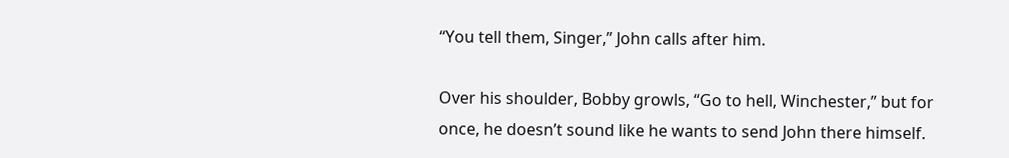“You tell them, Singer,” John calls after him.

Over his shoulder, Bobby growls, “Go to hell, Winchester,” but for once, he doesn’t sound like he wants to send John there himself.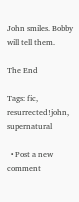John smiles. Bobby will tell them.

The End

Tags: fic, resurrected!john, supernatural

  • Post a new comment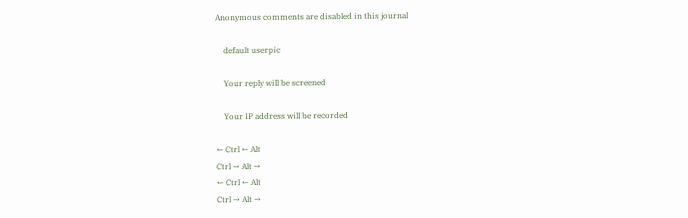Anonymous comments are disabled in this journal

    default userpic

    Your reply will be screened

    Your IP address will be recorded

← Ctrl ← Alt
Ctrl → Alt →
← Ctrl ← Alt
Ctrl → Alt →